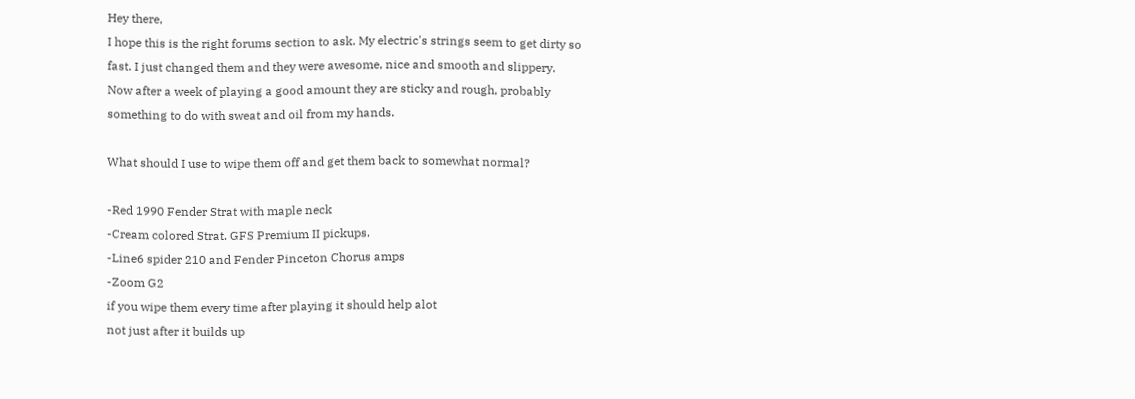Hey there,
I hope this is the right forums section to ask. My electric's strings seem to get dirty so fast. I just changed them and they were awesome, nice and smooth and slippery. Now after a week of playing a good amount they are sticky and rough, probably something to do with sweat and oil from my hands.

What should I use to wipe them off and get them back to somewhat normal?

-Red 1990 Fender Strat with maple neck
-Cream colored Strat. GFS Premium II pickups.
-Line6 spider 210 and Fender Pinceton Chorus amps
-Zoom G2
if you wipe them every time after playing it should help alot
not just after it builds up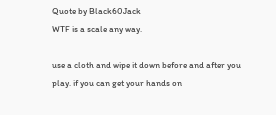Quote by Black60Jack
WTF is a scale any way.

use a cloth and wipe it down before and after you play. if you can get your hands on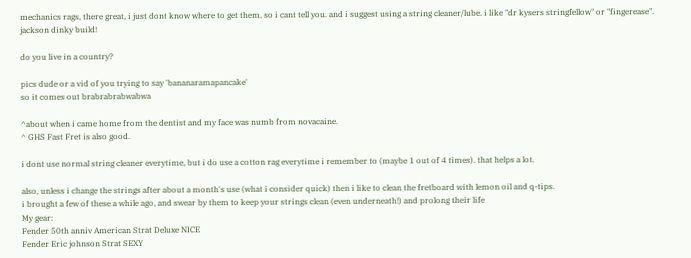mechanics rags, there great, i just dont know where to get them, so i cant tell you. and i suggest using a string cleaner/lube. i like "dr kysers stringfellow" or "fingerease".
jackson dinky build!

do you live in a country?

pics dude or a vid of you trying to say 'bananaramapancake'
so it comes out brabrabrabwabwa

^about when i came home from the dentist and my face was numb from novacaine.
^ GHS Fast Fret is also good.

i dont use normal string cleaner everytime, but i do use a cotton rag everytime i remember to (maybe 1 out of 4 times). that helps a lot.

also, unless i change the strings after about a month's use (what i consider quick) then i like to clean the fretboard with lemon oil and q-tips.
i brought a few of these a while ago, and swear by them to keep your strings clean (even underneath!) and prolong their life
My gear:
Fender 50th anniv American Strat Deluxe NICE
Fender Eric johnson Strat SEXY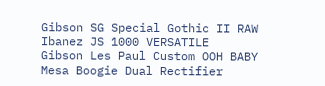Gibson SG Special Gothic II RAW
Ibanez JS 1000 VERSATILE
Gibson Les Paul Custom OOH BABY
Mesa Boogie Dual Rectifier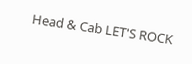Head & Cab LET'S ROCK